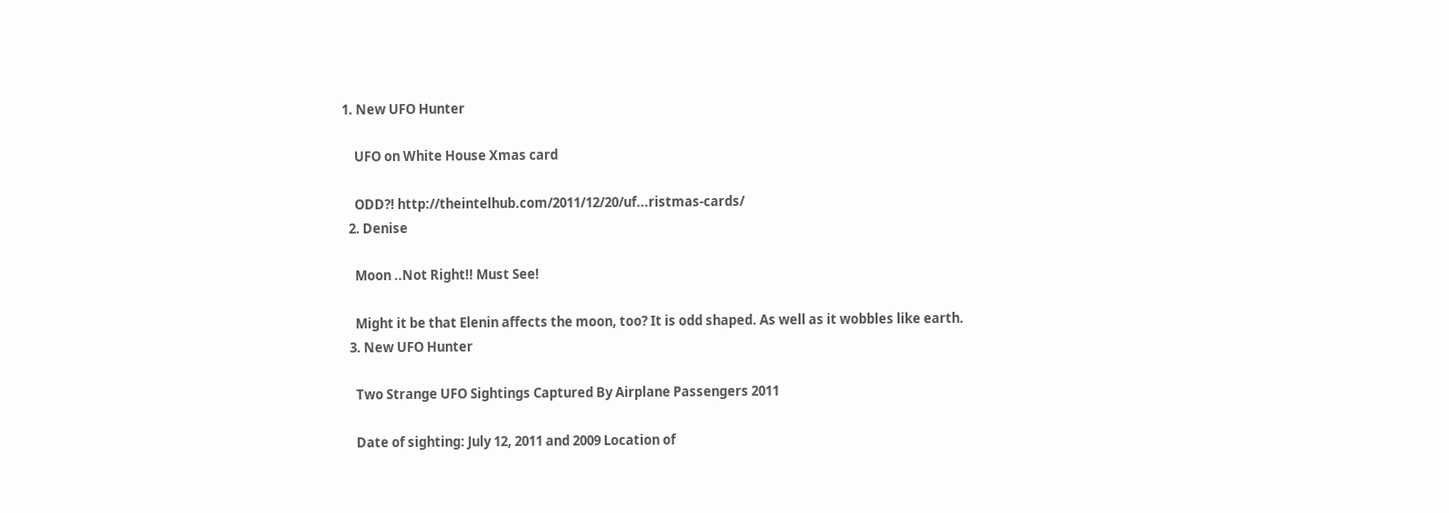1. New UFO Hunter

    UFO on White House Xmas card

    ODD?! http://theintelhub.com/2011/12/20/uf...ristmas-cards/
  2. Denise

    Moon ..Not Right!! Must See!

    Might it be that Elenin affects the moon, too? It is odd shaped. As well as it wobbles like earth.
  3. New UFO Hunter

    Two Strange UFO Sightings Captured By Airplane Passengers 2011

    Date of sighting: July 12, 2011 and 2009 Location of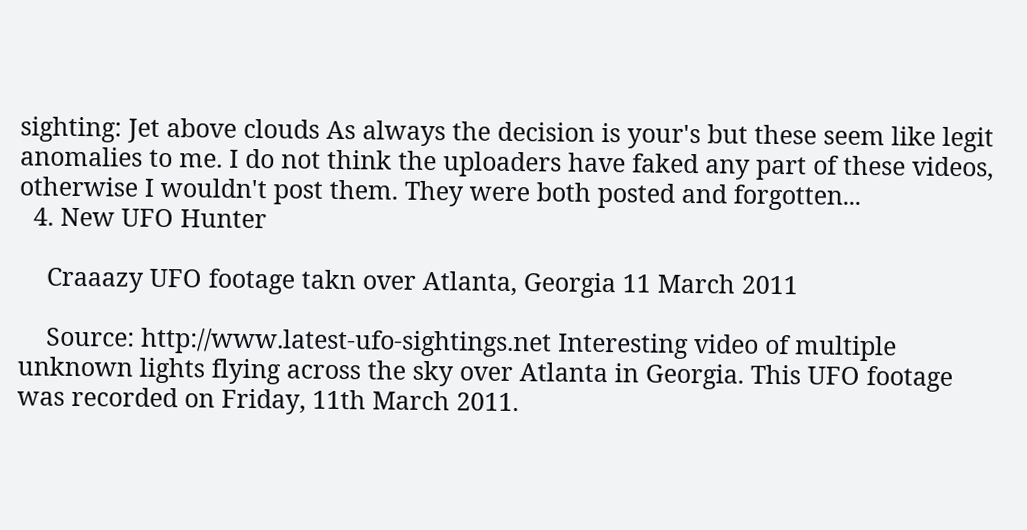sighting: Jet above clouds As always the decision is your's but these seem like legit anomalies to me. I do not think the uploaders have faked any part of these videos, otherwise I wouldn't post them. They were both posted and forgotten...
  4. New UFO Hunter

    Craaazy UFO footage takn over Atlanta, Georgia 11 March 2011

    Source: http://www.latest-ufo-sightings.net Interesting video of multiple unknown lights flying across the sky over Atlanta in Georgia. This UFO footage was recorded on Friday, 11th March 2011.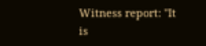Witness report: "It is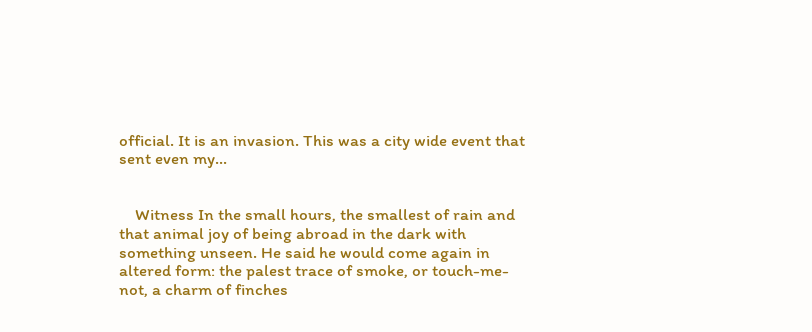official. It is an invasion. This was a city wide event that sent even my...


    Witness In the small hours, the smallest of rain and that animal joy of being abroad in the dark with something unseen. He said he would come again in altered form: the palest trace of smoke, or touch-me-not, a charm of finches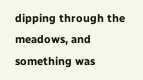dipping through the meadows, and something was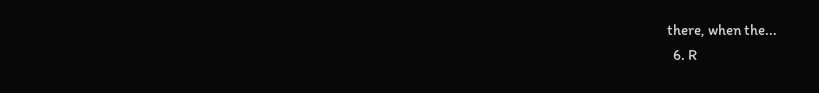there, when the...
  6. R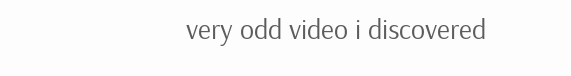very odd video i discovered